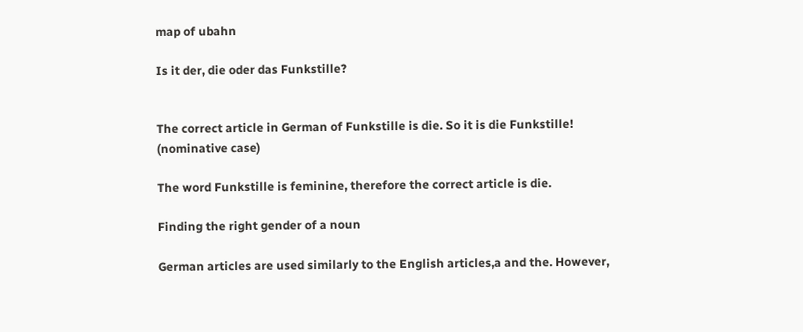map of ubahn

Is it der, die oder das Funkstille?


The correct article in German of Funkstille is die. So it is die Funkstille! (nominative case)

The word Funkstille is feminine, therefore the correct article is die.

Finding the right gender of a noun

German articles are used similarly to the English articles,a and the. However,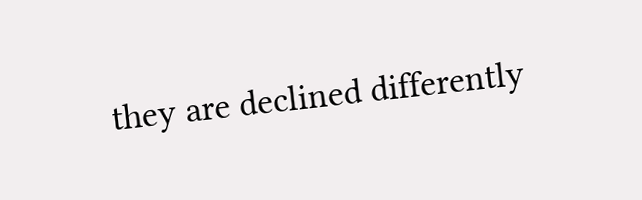they are declined differently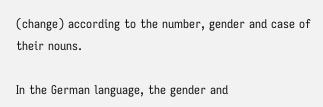(change) according to the number, gender and case of their nouns.

In the German language, the gender and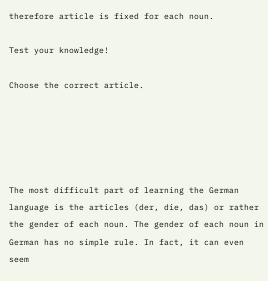therefore article is fixed for each noun.

Test your knowledge!

Choose the correct article.





The most difficult part of learning the German language is the articles (der, die, das) or rather the gender of each noun. The gender of each noun in German has no simple rule. In fact, it can even seem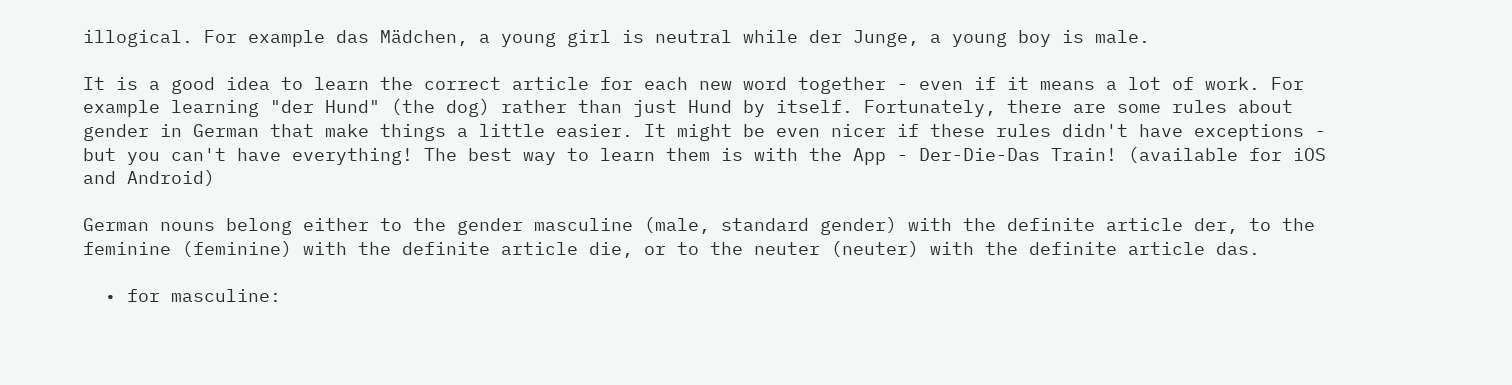illogical. For example das Mädchen, a young girl is neutral while der Junge, a young boy is male.

It is a good idea to learn the correct article for each new word together - even if it means a lot of work. For example learning "der Hund" (the dog) rather than just Hund by itself. Fortunately, there are some rules about gender in German that make things a little easier. It might be even nicer if these rules didn't have exceptions - but you can't have everything! The best way to learn them is with the App - Der-Die-Das Train! (available for iOS and Android)

German nouns belong either to the gender masculine (male, standard gender) with the definite article der, to the feminine (feminine) with the definite article die, or to the neuter (neuter) with the definite article das.

  • for masculine: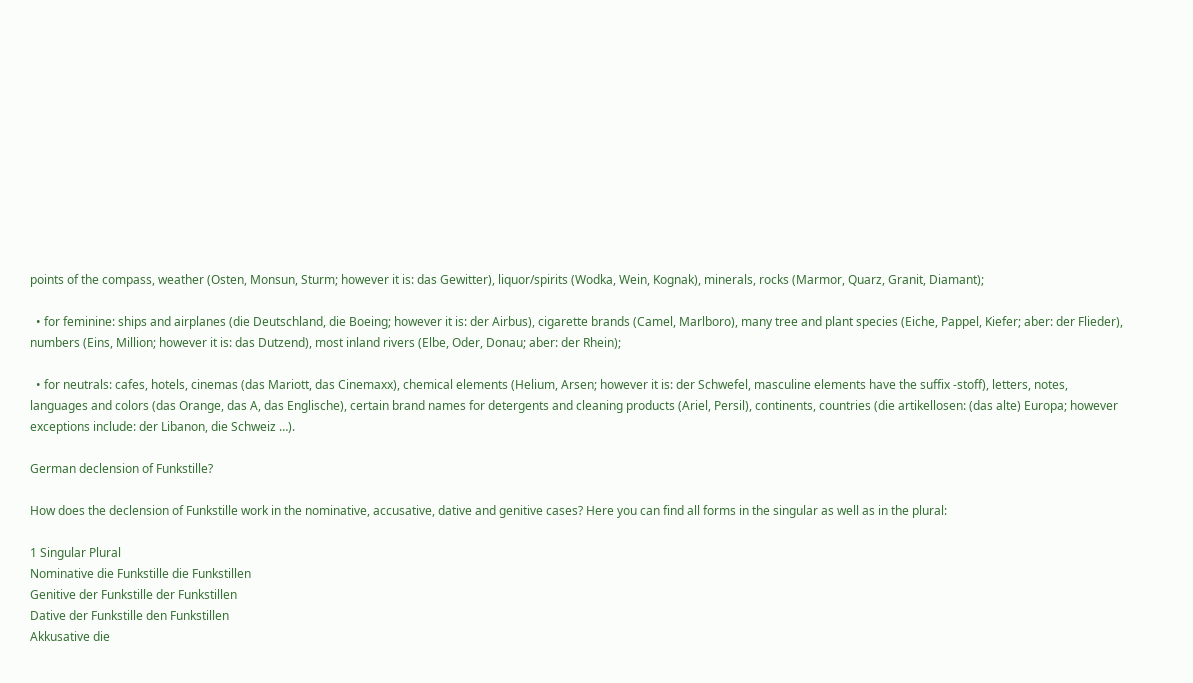points of the compass, weather (Osten, Monsun, Sturm; however it is: das Gewitter), liquor/spirits (Wodka, Wein, Kognak), minerals, rocks (Marmor, Quarz, Granit, Diamant);

  • for feminine: ships and airplanes (die Deutschland, die Boeing; however it is: der Airbus), cigarette brands (Camel, Marlboro), many tree and plant species (Eiche, Pappel, Kiefer; aber: der Flieder), numbers (Eins, Million; however it is: das Dutzend), most inland rivers (Elbe, Oder, Donau; aber: der Rhein);

  • for neutrals: cafes, hotels, cinemas (das Mariott, das Cinemaxx), chemical elements (Helium, Arsen; however it is: der Schwefel, masculine elements have the suffix -stoff), letters, notes, languages and colors (das Orange, das A, das Englische), certain brand names for detergents and cleaning products (Ariel, Persil), continents, countries (die artikellosen: (das alte) Europa; however exceptions include: der Libanon, die Schweiz …).

German declension of Funkstille?

How does the declension of Funkstille work in the nominative, accusative, dative and genitive cases? Here you can find all forms in the singular as well as in the plural:

1 Singular Plural
Nominative die Funkstille die Funkstillen
Genitive der Funkstille der Funkstillen
Dative der Funkstille den Funkstillen
Akkusative die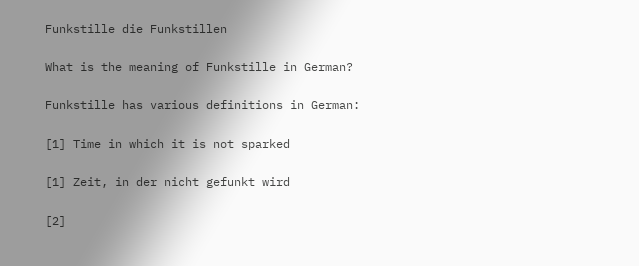Funkstille die Funkstillen

What is the meaning of Funkstille in German?

Funkstille has various definitions in German:

[1] Time in which it is not sparked

[1] Zeit, in der nicht gefunkt wird

[2]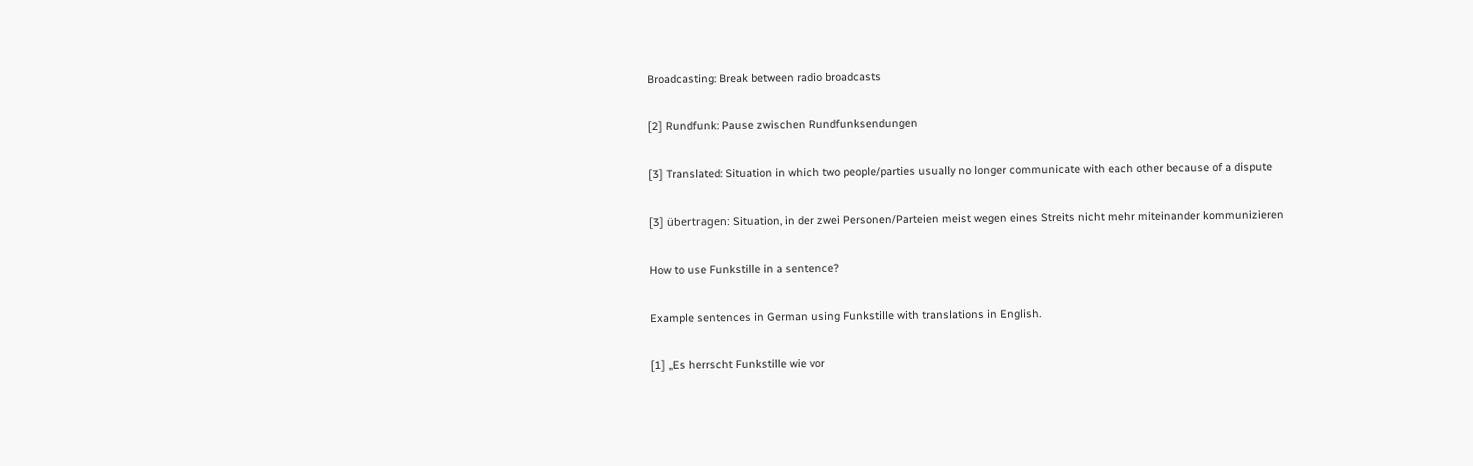Broadcasting: Break between radio broadcasts

[2] Rundfunk: Pause zwischen Rundfunksendungen

[3] Translated: Situation in which two people/parties usually no longer communicate with each other because of a dispute

[3] übertragen: Situation, in der zwei Personen/Parteien meist wegen eines Streits nicht mehr miteinander kommunizieren

How to use Funkstille in a sentence?

Example sentences in German using Funkstille with translations in English.

[1] „Es herrscht Funkstille wie vor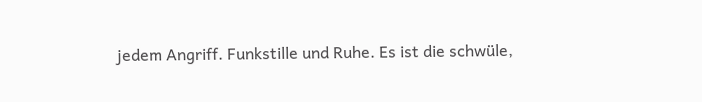jedem Angriff. Funkstille und Ruhe. Es ist die schwüle,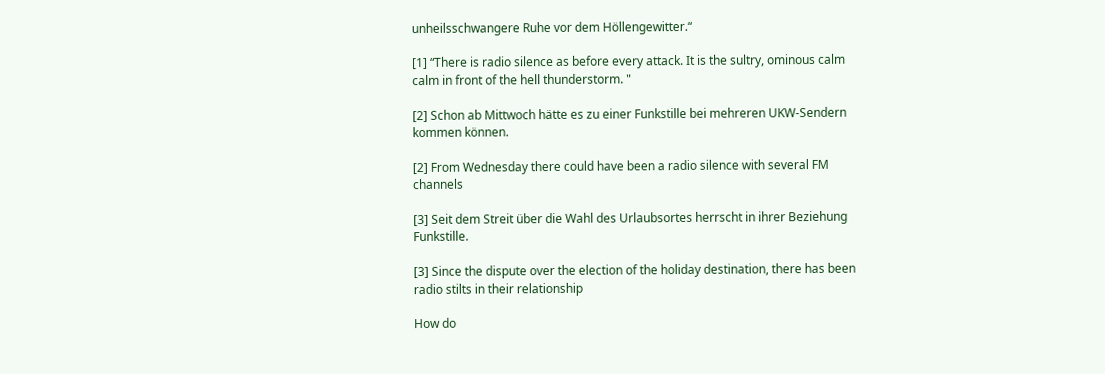unheilsschwangere Ruhe vor dem Höllengewitter.“

[1] “There is radio silence as before every attack. It is the sultry, ominous calm calm in front of the hell thunderstorm. "

[2] Schon ab Mittwoch hätte es zu einer Funkstille bei mehreren UKW-Sendern kommen können.

[2] From Wednesday there could have been a radio silence with several FM channels

[3] Seit dem Streit über die Wahl des Urlaubsortes herrscht in ihrer Beziehung Funkstille.

[3] Since the dispute over the election of the holiday destination, there has been radio stilts in their relationship

How do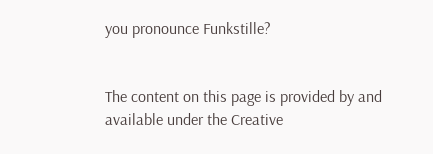you pronounce Funkstille?


The content on this page is provided by and available under the Creative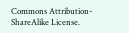Commons Attribution-ShareAlike License.